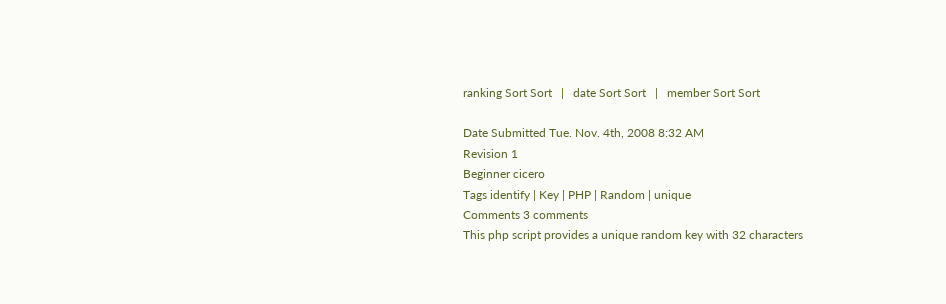ranking Sort Sort   |   date Sort Sort   |   member Sort Sort

Date Submitted Tue. Nov. 4th, 2008 8:32 AM
Revision 1
Beginner cicero
Tags identify | Key | PHP | Random | unique
Comments 3 comments
This php script provides a unique random key with 32 characters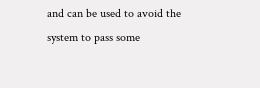and can be used to avoid the system to pass some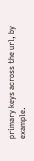primary keys across the url, by example.